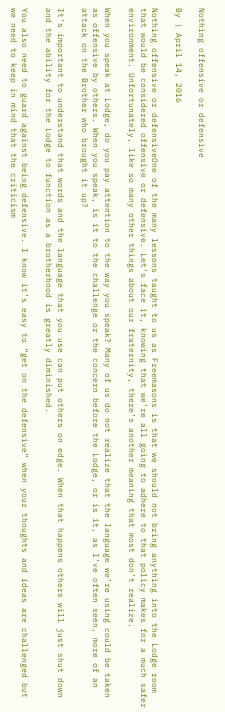Nothing offensive or defensive

By | April 14, 2016

Nothing offensive or defensiveOne of the many lessons taught to us as Freemasons is that we should not bring anything into the Lodge room that would be considered offensive or defensive. Let’s face it, knowing that we’re all going to adhere to that policy makes for a much safer environment. Unfortunately, like so many other things about our fraternity, there’s another meaning that most don’t realize.

When you speak at Lodge, do you pay attention to the way you speak? Many of us do not realize that the language we’re using could be taken as offensive by others. When you speak, is it to the challenge or the concern before the Lodge, or is it, as I’ve often seen, more of an attack on the Brother who brought it up?

It’s important to understand that words and the language that you use can put others on edge. When that happens others will just shut down and the ability for the Lodge to function as a brotherhood is greatly diminished.

You also need to guard against being defensive. I know it’s easy to “get on the defensive” when your thoughts and ideas are challenged but we need to keep in mind that the criticism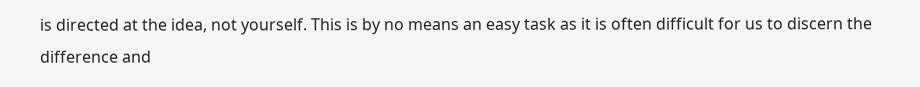is directed at the idea, not yourself. This is by no means an easy task as it is often difficult for us to discern the difference and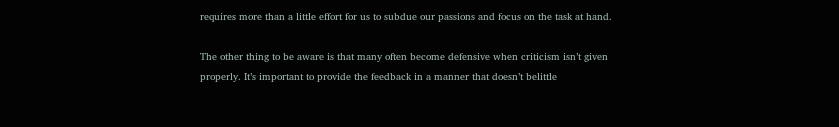requires more than a little effort for us to subdue our passions and focus on the task at hand.

The other thing to be aware is that many often become defensive when criticism isn’t given properly. It’s important to provide the feedback in a manner that doesn’t belittle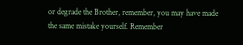or degrade the Brother, remember, you may have made the same mistake yourself. Remember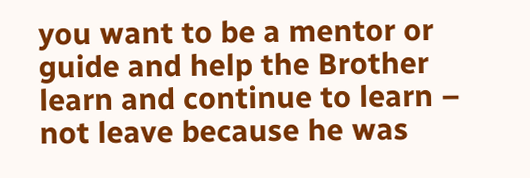you want to be a mentor or guide and help the Brother learn and continue to learn – not leave because he was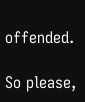offended.

So please,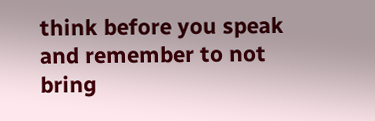think before you speak and remember to not bring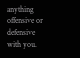anything offensive or defensive with you.